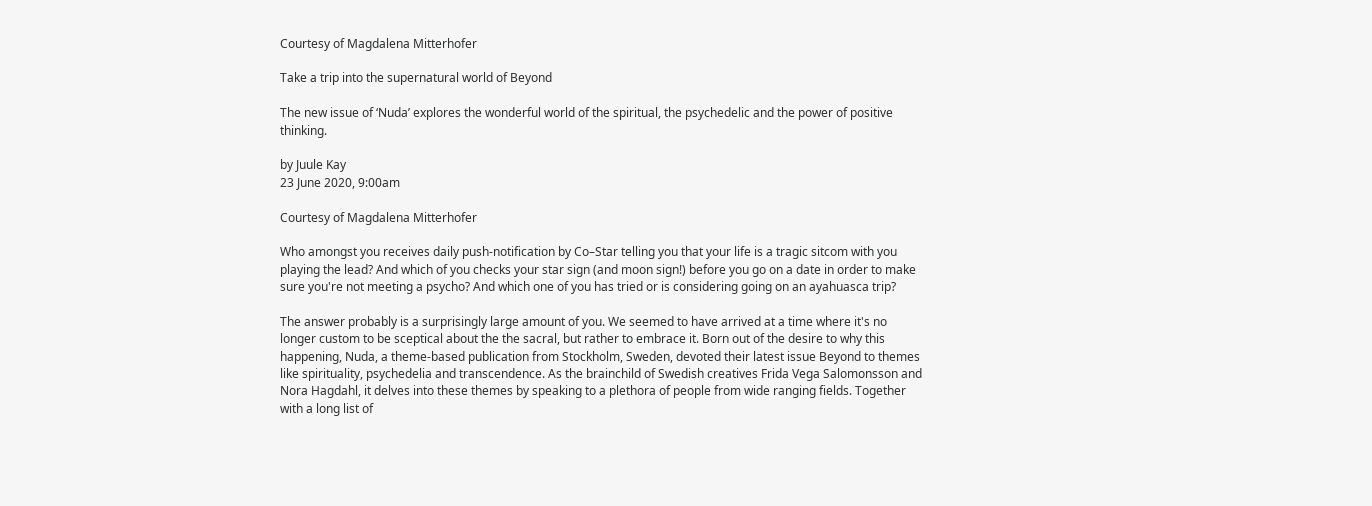Courtesy of Magdalena Mitterhofer

Take a trip into the supernatural world of Beyond

The new issue of ‘Nuda’ explores the wonderful world of the spiritual, the psychedelic and the power of positive thinking.

by Juule Kay
23 June 2020, 9:00am

Courtesy of Magdalena Mitterhofer

Who amongst you receives daily push-notification by Co–Star telling you that your life is a tragic sitcom with you playing the lead? And which of you checks your star sign (and moon sign!) before you go on a date in order to make sure you're not meeting a psycho? And which one of you has tried or is considering going on an ayahuasca trip?

The answer probably is a surprisingly large amount of you. We seemed to have arrived at a time where it's no longer custom to be sceptical about the the sacral, but rather to embrace it. Born out of the desire to why this happening, Nuda, a theme-based publication from Stockholm, Sweden, devoted their latest issue Beyond to themes like spirituality, psychedelia and transcendence. As the brainchild of Swedish creatives Frida Vega Salomonsson and Nora Hagdahl, it delves into these themes by speaking to a plethora of people from wide ranging fields. Together with a long list of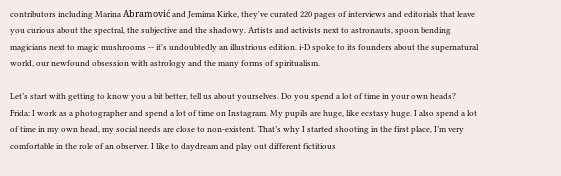contributors including Marina Abramović and Jemima Kirke, they've curated 220 pages of interviews and editorials that leave you curious about the spectral, the subjective and the shadowy. Artists and activists next to astronauts, spoon bending magicians next to magic mushrooms -- it's undoubtedly an illustrious edition. i-D spoke to its founders about the supernatural world, our newfound obsession with astrology and the many forms of spiritualism.

Let’s start with getting to know you a bit better, tell us about yourselves. Do you spend a lot of time in your own heads?
Frida: I work as a photographer and spend a lot of time on Instagram. My pupils are huge, like ecstasy huge. I also spend a lot of time in my own head, my social needs are close to non-existent. That’s why I started shooting in the first place, I’m very comfortable in the role of an observer. I like to daydream and play out different fictitious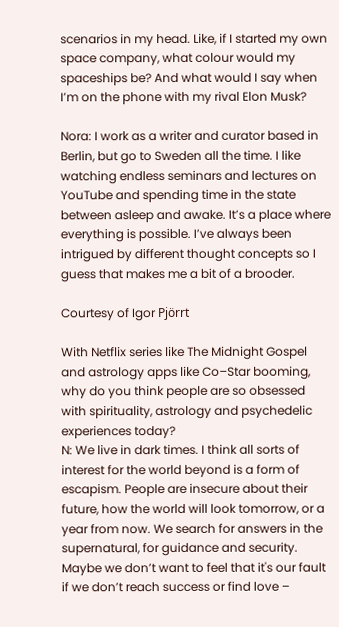scenarios in my head. Like, if I started my own space company, what colour would my spaceships be? And what would I say when I’m on the phone with my rival Elon Musk?

Nora: I work as a writer and curator based in Berlin, but go to Sweden all the time. I like watching endless seminars and lectures on YouTube and spending time in the state between asleep and awake. It’s a place where everything is possible. I’ve always been intrigued by different thought concepts so I guess that makes me a bit of a brooder.

Courtesy of Igor Pjörrt

With Netflix series like The Midnight Gospel and astrology apps like Co–Star booming, why do you think people are so obsessed with spirituality, astrology and psychedelic experiences today?
N: We live in dark times. I think all sorts of interest for the world beyond is a form of escapism. People are insecure about their future, how the world will look tomorrow, or a year from now. We search for answers in the supernatural, for guidance and security. Maybe we don’t want to feel that it's our fault if we don’t reach success or find love –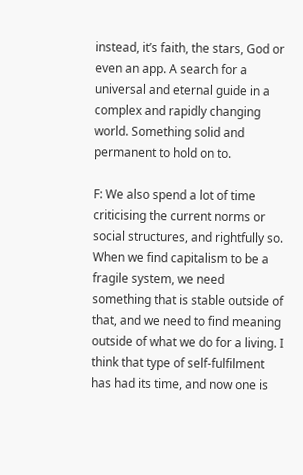instead, it’s faith, the stars, God or even an app. A search for a universal and eternal guide in a complex and rapidly changing world. Something solid and permanent to hold on to.

F: We also spend a lot of time criticising the current norms or social structures, and rightfully so. When we find capitalism to be a fragile system, we need something that is stable outside of that, and we need to find meaning outside of what we do for a living. I think that type of self-fulfilment has had its time, and now one is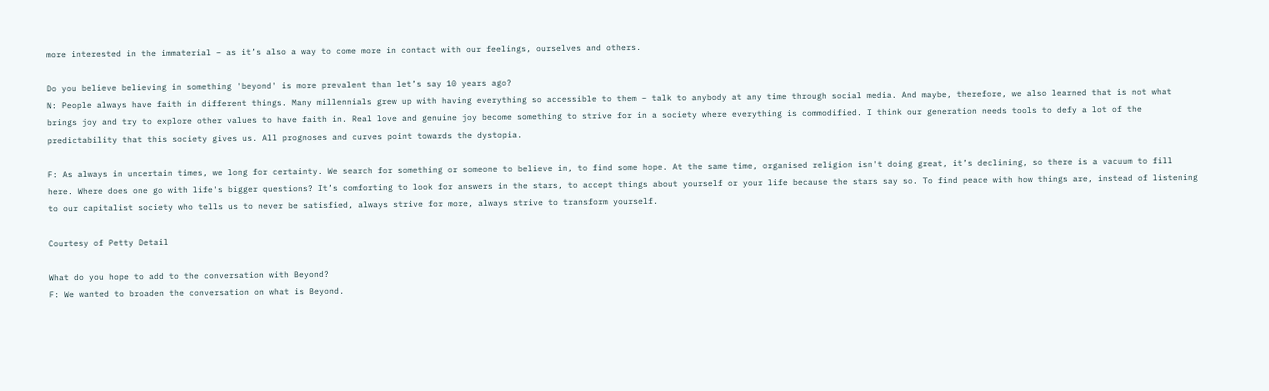more interested in the immaterial – as it’s also a way to come more in contact with our feelings, ourselves and others.

Do you believe believing in something 'beyond' is more prevalent than let’s say 10 years ago?
N: People always have faith in different things. Many millennials grew up with having everything so accessible to them – talk to anybody at any time through social media. And maybe, therefore, we also learned that is not what brings joy and try to explore other values to have faith in. Real love and genuine joy become something to strive for in a society where everything is commodified. I think our generation needs tools to defy a lot of the predictability that this society gives us. All prognoses and curves point towards the dystopia.

F: As always in uncertain times, we long for certainty. We search for something or someone to believe in, to find some hope. At the same time, organised religion isn't doing great, it’s declining, so there is a vacuum to fill here. Where does one go with life's bigger questions? It’s comforting to look for answers in the stars, to accept things about yourself or your life because the stars say so. To find peace with how things are, instead of listening to our capitalist society who tells us to never be satisfied, always strive for more, always strive to transform yourself.

Courtesy of Petty Detail

What do you hope to add to the conversation with Beyond?
F: We wanted to broaden the conversation on what is Beyond.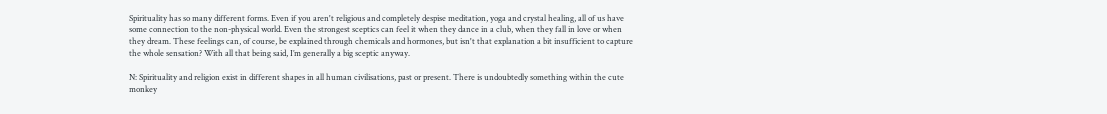Spirituality has so many different forms. Even if you aren't religious and completely despise meditation, yoga and crystal healing, all of us have some connection to the non-physical world. Even the strongest sceptics can feel it when they dance in a club, when they fall in love or when they dream. These feelings can, of course, be explained through chemicals and hormones, but isn't that explanation a bit insufficient to capture the whole sensation? With all that being said, I’m generally a big sceptic anyway.

N: Spirituality and religion exist in different shapes in all human civilisations, past or present. There is undoubtedly something within the cute monkey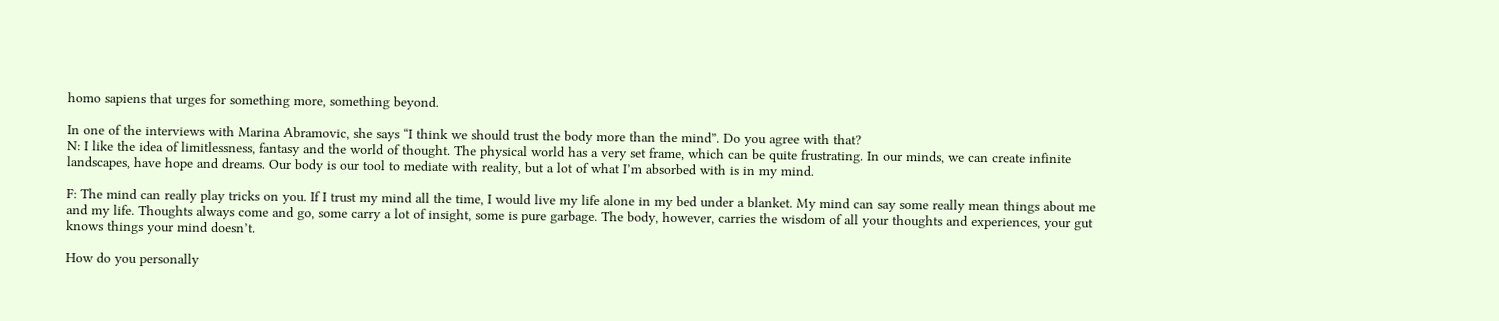homo sapiens that urges for something more, something beyond.

In one of the interviews with Marina Abramovic, she says “I think we should trust the body more than the mind”. Do you agree with that?
N: I like the idea of limitlessness, fantasy and the world of thought. The physical world has a very set frame, which can be quite frustrating. In our minds, we can create infinite landscapes, have hope and dreams. Our body is our tool to mediate with reality, but a lot of what I’m absorbed with is in my mind.

F: The mind can really play tricks on you. If I trust my mind all the time, I would live my life alone in my bed under a blanket. My mind can say some really mean things about me and my life. Thoughts always come and go, some carry a lot of insight, some is pure garbage. The body, however, carries the wisdom of all your thoughts and experiences, your gut knows things your mind doesn’t.

How do you personally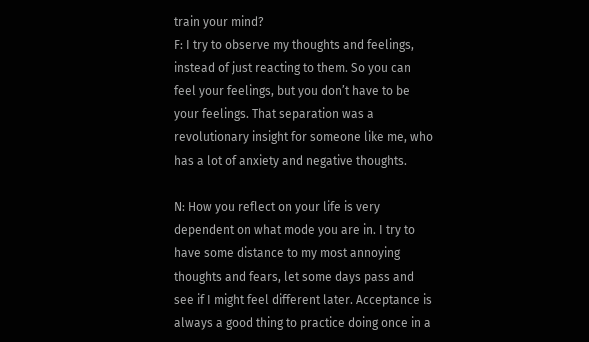train your mind?
F: I try to observe my thoughts and feelings, instead of just reacting to them. So you can feel your feelings, but you don’t have to be your feelings. That separation was a revolutionary insight for someone like me, who has a lot of anxiety and negative thoughts.

N: How you reflect on your life is very dependent on what mode you are in. I try to have some distance to my most annoying thoughts and fears, let some days pass and see if I might feel different later. Acceptance is always a good thing to practice doing once in a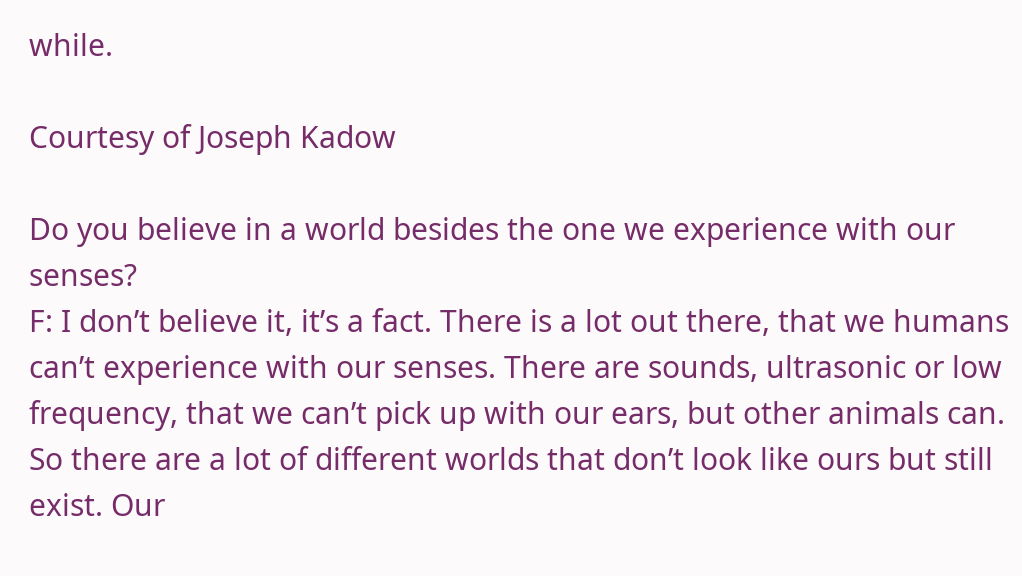while.

Courtesy of Joseph Kadow

Do you believe in a world besides the one we experience with our senses?
F: I don’t believe it, it’s a fact. There is a lot out there, that we humans can’t experience with our senses. There are sounds, ultrasonic or low frequency, that we can’t pick up with our ears, but other animals can. So there are a lot of different worlds that don’t look like ours but still exist. Our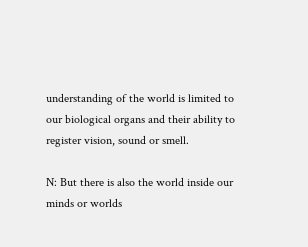understanding of the world is limited to our biological organs and their ability to register vision, sound or smell.

N: But there is also the world inside our minds or worlds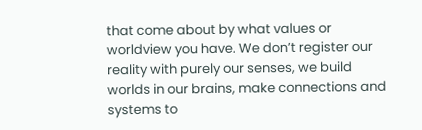that come about by what values or worldview you have. We don’t register our reality with purely our senses, we build worlds in our brains, make connections and systems to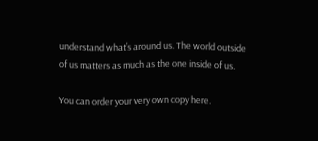understand what’s around us. The world outside of us matters as much as the one inside of us.

You can order your very own copy here.